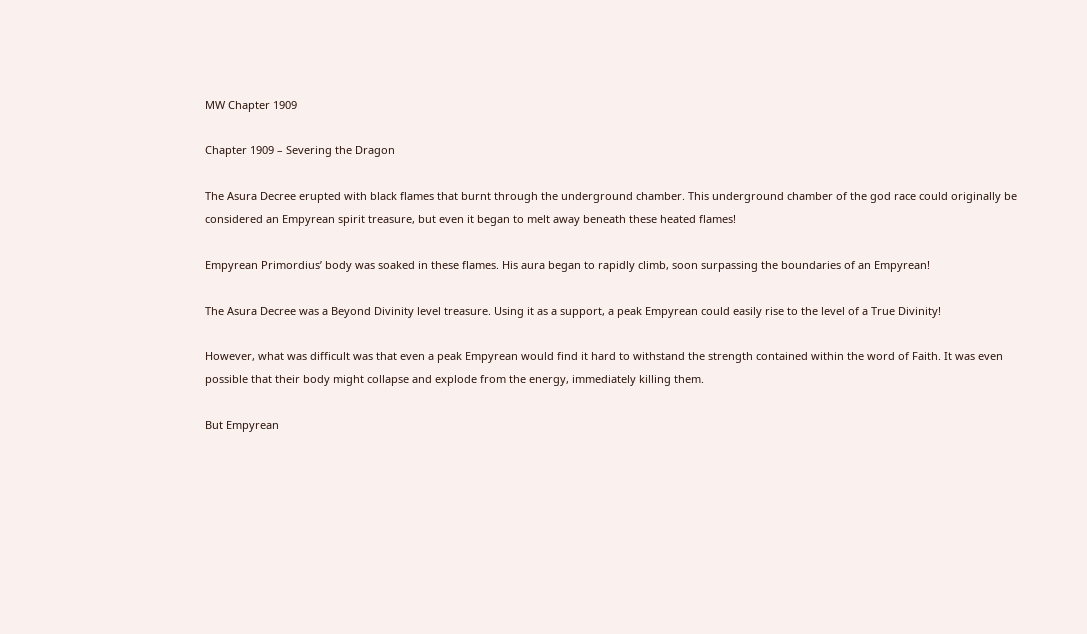MW Chapter 1909

Chapter 1909 – Severing the Dragon

The Asura Decree erupted with black flames that burnt through the underground chamber. This underground chamber of the god race could originally be considered an Empyrean spirit treasure, but even it began to melt away beneath these heated flames!

Empyrean Primordius’ body was soaked in these flames. His aura began to rapidly climb, soon surpassing the boundaries of an Empyrean!

The Asura Decree was a Beyond Divinity level treasure. Using it as a support, a peak Empyrean could easily rise to the level of a True Divinity!

However, what was difficult was that even a peak Empyrean would find it hard to withstand the strength contained within the word of Faith. It was even possible that their body might collapse and explode from the energy, immediately killing them.

But Empyrean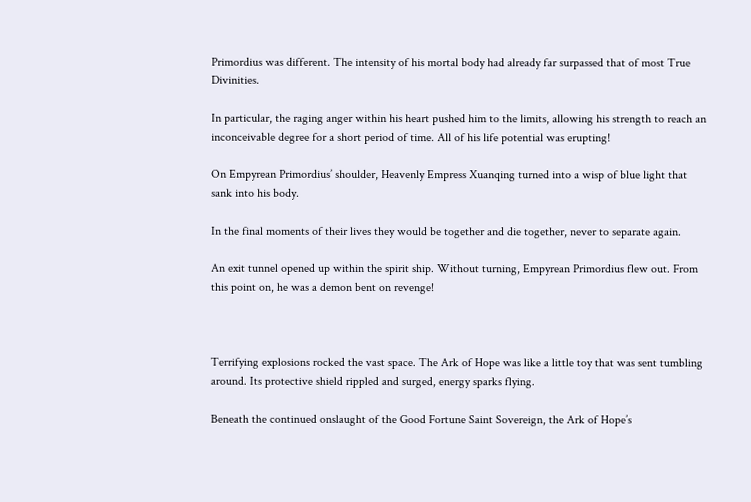Primordius was different. The intensity of his mortal body had already far surpassed that of most True Divinities.

In particular, the raging anger within his heart pushed him to the limits, allowing his strength to reach an inconceivable degree for a short period of time. All of his life potential was erupting!

On Empyrean Primordius’ shoulder, Heavenly Empress Xuanqing turned into a wisp of blue light that sank into his body.

In the final moments of their lives they would be together and die together, never to separate again.

An exit tunnel opened up within the spirit ship. Without turning, Empyrean Primordius flew out. From this point on, he was a demon bent on revenge!



Terrifying explosions rocked the vast space. The Ark of Hope was like a little toy that was sent tumbling around. Its protective shield rippled and surged, energy sparks flying.

Beneath the continued onslaught of the Good Fortune Saint Sovereign, the Ark of Hope’s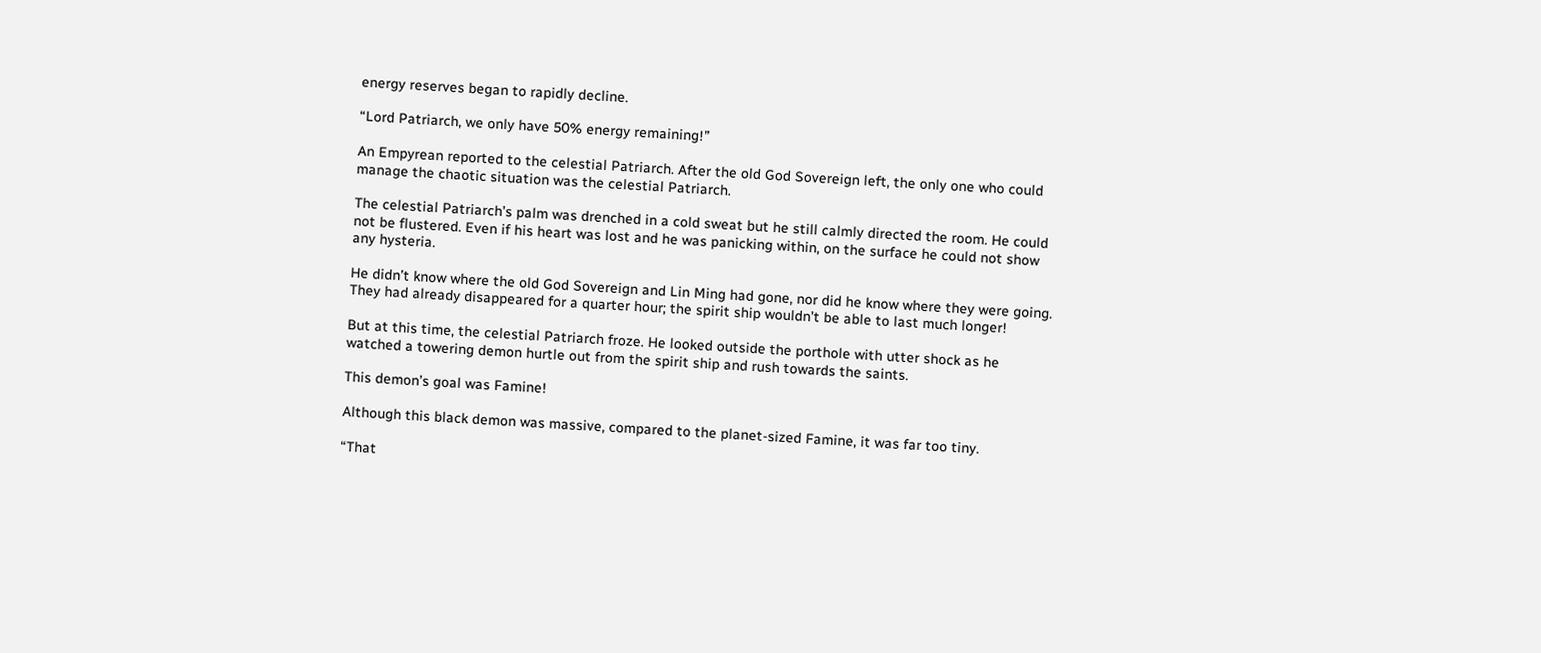energy reserves began to rapidly decline.

“Lord Patriarch, we only have 50% energy remaining!”

An Empyrean reported to the celestial Patriarch. After the old God Sovereign left, the only one who could manage the chaotic situation was the celestial Patriarch.

The celestial Patriarch’s palm was drenched in a cold sweat but he still calmly directed the room. He could not be flustered. Even if his heart was lost and he was panicking within, on the surface he could not show any hysteria.

He didn’t know where the old God Sovereign and Lin Ming had gone, nor did he know where they were going. They had already disappeared for a quarter hour; the spirit ship wouldn’t be able to last much longer!

But at this time, the celestial Patriarch froze. He looked outside the porthole with utter shock as he watched a towering demon hurtle out from the spirit ship and rush towards the saints.

This demon’s goal was Famine!

Although this black demon was massive, compared to the planet-sized Famine, it was far too tiny.

“That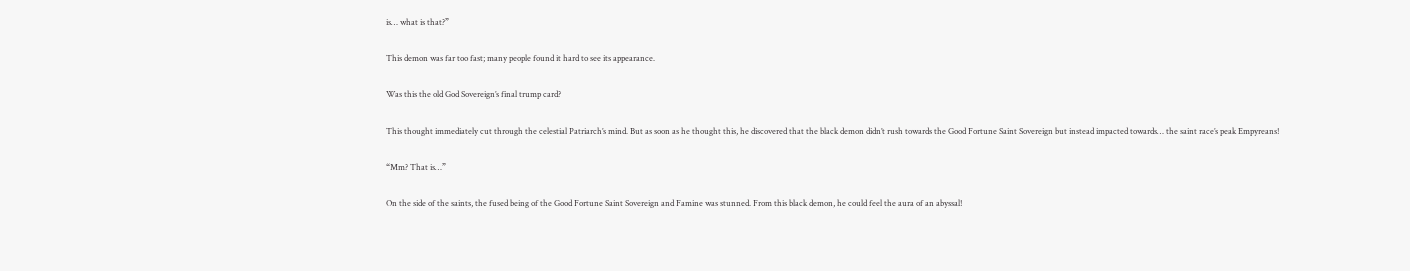is… what is that?”

This demon was far too fast; many people found it hard to see its appearance.

Was this the old God Sovereign’s final trump card?

This thought immediately cut through the celestial Patriarch’s mind. But as soon as he thought this, he discovered that the black demon didn’t rush towards the Good Fortune Saint Sovereign but instead impacted towards… the saint race’s peak Empyreans!

“Mm? That is…”

On the side of the saints, the fused being of the Good Fortune Saint Sovereign and Famine was stunned. From this black demon, he could feel the aura of an abyssal!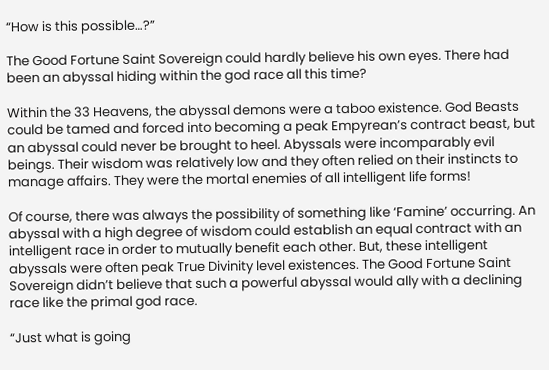“How is this possible…?”

The Good Fortune Saint Sovereign could hardly believe his own eyes. There had been an abyssal hiding within the god race all this time?

Within the 33 Heavens, the abyssal demons were a taboo existence. God Beasts could be tamed and forced into becoming a peak Empyrean’s contract beast, but an abyssal could never be brought to heel. Abyssals were incomparably evil beings. Their wisdom was relatively low and they often relied on their instincts to manage affairs. They were the mortal enemies of all intelligent life forms!

Of course, there was always the possibility of something like ‘Famine’ occurring. An abyssal with a high degree of wisdom could establish an equal contract with an intelligent race in order to mutually benefit each other. But, these intelligent abyssals were often peak True Divinity level existences. The Good Fortune Saint Sovereign didn’t believe that such a powerful abyssal would ally with a declining race like the primal god race.

“Just what is going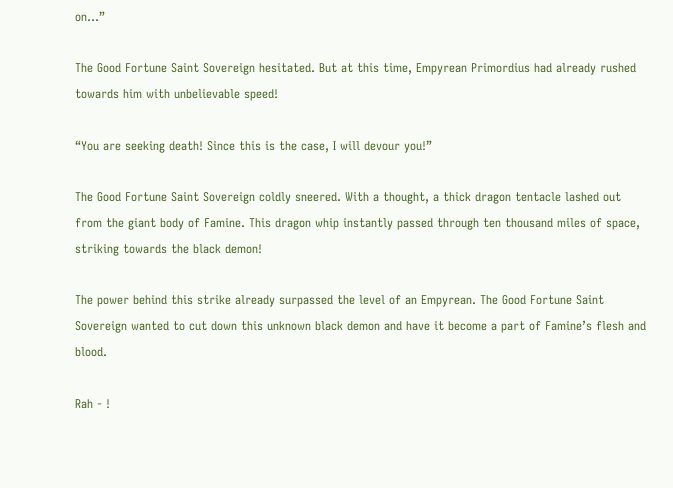on…”

The Good Fortune Saint Sovereign hesitated. But at this time, Empyrean Primordius had already rushed towards him with unbelievable speed!

“You are seeking death! Since this is the case, I will devour you!”

The Good Fortune Saint Sovereign coldly sneered. With a thought, a thick dragon tentacle lashed out from the giant body of Famine. This dragon whip instantly passed through ten thousand miles of space, striking towards the black demon!

The power behind this strike already surpassed the level of an Empyrean. The Good Fortune Saint Sovereign wanted to cut down this unknown black demon and have it become a part of Famine’s flesh and blood.

Rah - !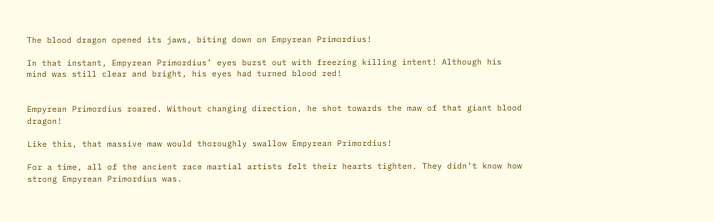The blood dragon opened its jaws, biting down on Empyrean Primordius!

In that instant, Empyrean Primordius’ eyes burst out with freezing killing intent! Although his mind was still clear and bright, his eyes had turned blood red!


Empyrean Primordius roared. Without changing direction, he shot towards the maw of that giant blood dragon!

Like this, that massive maw would thoroughly swallow Empyrean Primordius!

For a time, all of the ancient race martial artists felt their hearts tighten. They didn’t know how strong Empyrean Primordius was.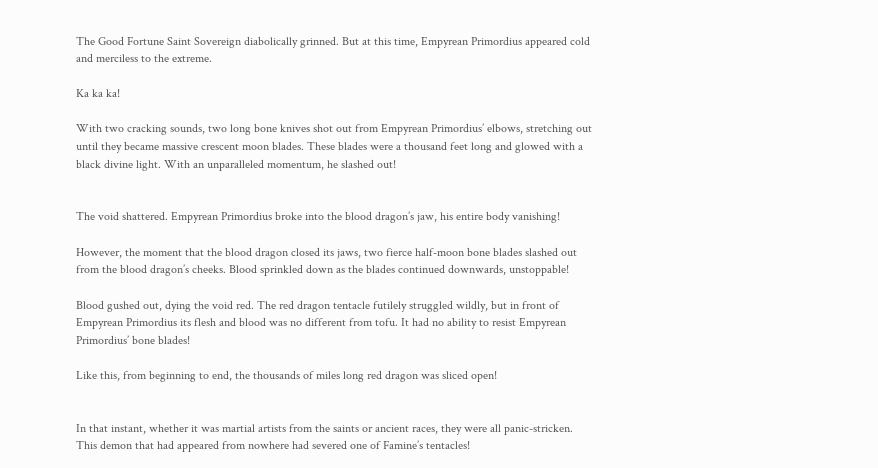The Good Fortune Saint Sovereign diabolically grinned. But at this time, Empyrean Primordius appeared cold and merciless to the extreme.

Ka ka ka!

With two cracking sounds, two long bone knives shot out from Empyrean Primordius’ elbows, stretching out until they became massive crescent moon blades. These blades were a thousand feet long and glowed with a black divine light. With an unparalleled momentum, he slashed out!


The void shattered. Empyrean Primordius broke into the blood dragon’s jaw, his entire body vanishing!

However, the moment that the blood dragon closed its jaws, two fierce half-moon bone blades slashed out from the blood dragon’s cheeks. Blood sprinkled down as the blades continued downwards, unstoppable!

Blood gushed out, dying the void red. The red dragon tentacle futilely struggled wildly, but in front of Empyrean Primordius its flesh and blood was no different from tofu. It had no ability to resist Empyrean Primordius’ bone blades!

Like this, from beginning to end, the thousands of miles long red dragon was sliced open!


In that instant, whether it was martial artists from the saints or ancient races, they were all panic-stricken. This demon that had appeared from nowhere had severed one of Famine’s tentacles!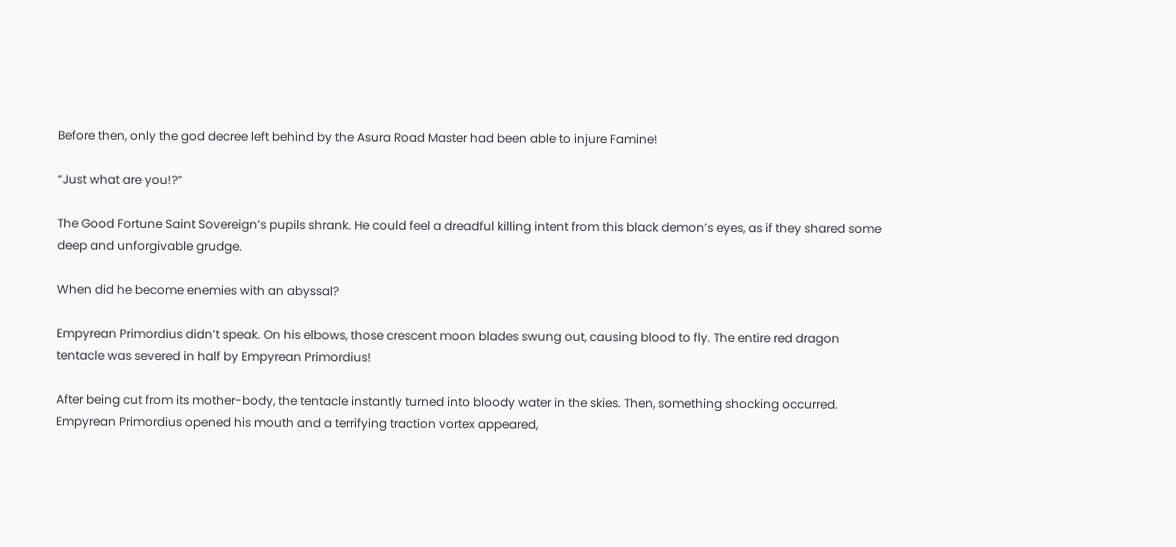Before then, only the god decree left behind by the Asura Road Master had been able to injure Famine!

“Just what are you!?”

The Good Fortune Saint Sovereign’s pupils shrank. He could feel a dreadful killing intent from this black demon’s eyes, as if they shared some deep and unforgivable grudge.

When did he become enemies with an abyssal?

Empyrean Primordius didn’t speak. On his elbows, those crescent moon blades swung out, causing blood to fly. The entire red dragon tentacle was severed in half by Empyrean Primordius!

After being cut from its mother-body, the tentacle instantly turned into bloody water in the skies. Then, something shocking occurred. Empyrean Primordius opened his mouth and a terrifying traction vortex appeared,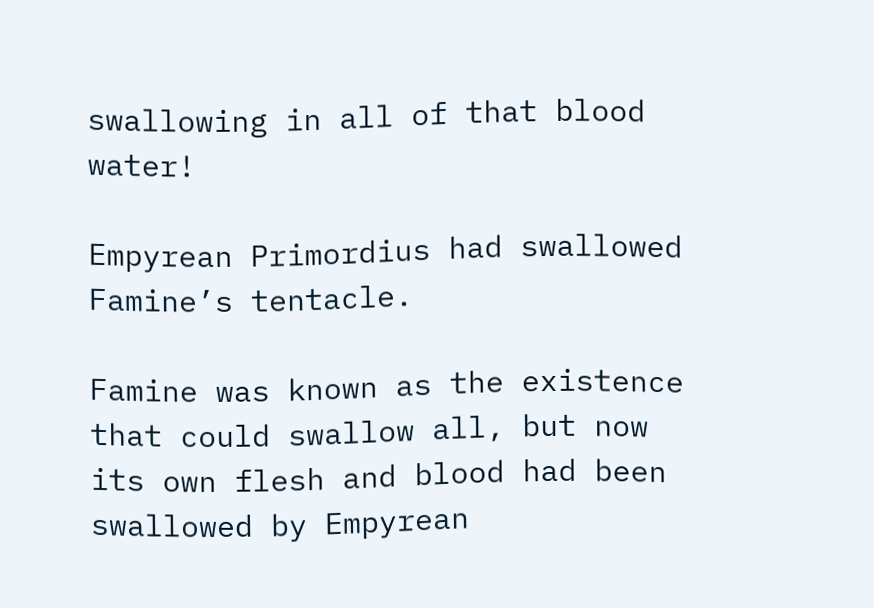swallowing in all of that blood water!

Empyrean Primordius had swallowed Famine’s tentacle.

Famine was known as the existence that could swallow all, but now its own flesh and blood had been swallowed by Empyrean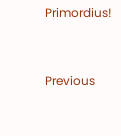Primordius!


Previous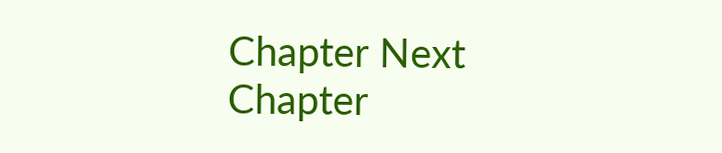Chapter Next Chapter